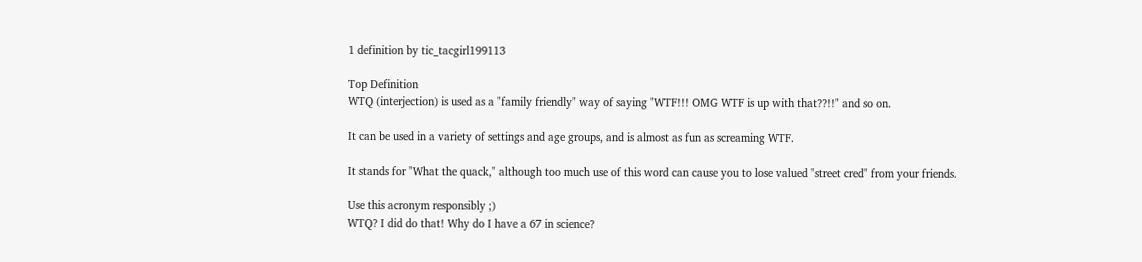1 definition by tic_tacgirl199113

Top Definition
WTQ (interjection) is used as a "family friendly" way of saying "WTF!!! OMG WTF is up with that??!!" and so on.

It can be used in a variety of settings and age groups, and is almost as fun as screaming WTF.

It stands for "What the quack," although too much use of this word can cause you to lose valued "street cred" from your friends.

Use this acronym responsibly ;)
WTQ? I did do that! Why do I have a 67 in science?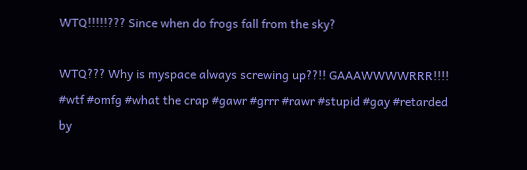WTQ!!!!!??? Since when do frogs fall from the sky?

WTQ??? Why is myspace always screwing up??!! GAAAWWWWRRR!!!!
#wtf #omfg #what the crap #gawr #grrr #rawr #stupid #gay #retarded
by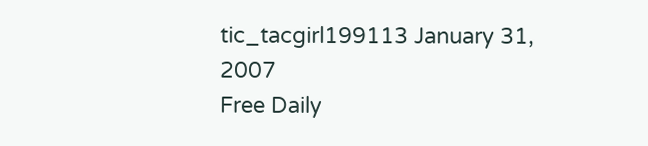tic_tacgirl199113 January 31, 2007
Free Daily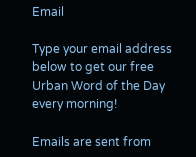Email

Type your email address below to get our free Urban Word of the Day every morning!

Emails are sent from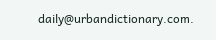daily@urbandictionary.com.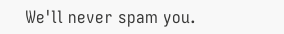We'll never spam you.